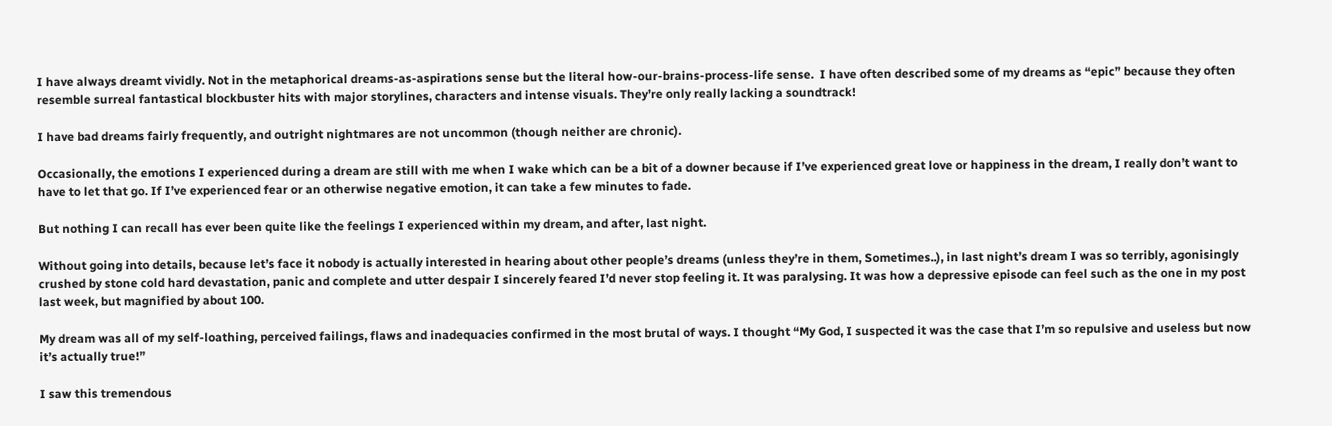I have always dreamt vividly. Not in the metaphorical dreams-as-aspirations sense but the literal how-our-brains-process-life sense.  I have often described some of my dreams as “epic” because they often resemble surreal fantastical blockbuster hits with major storylines, characters and intense visuals. They’re only really lacking a soundtrack!

I have bad dreams fairly frequently, and outright nightmares are not uncommon (though neither are chronic).

Occasionally, the emotions I experienced during a dream are still with me when I wake which can be a bit of a downer because if I’ve experienced great love or happiness in the dream, I really don’t want to have to let that go. If I’ve experienced fear or an otherwise negative emotion, it can take a few minutes to fade.

But nothing I can recall has ever been quite like the feelings I experienced within my dream, and after, last night.

Without going into details, because let’s face it nobody is actually interested in hearing about other people’s dreams (unless they’re in them, Sometimes..), in last night’s dream I was so terribly, agonisingly crushed by stone cold hard devastation, panic and complete and utter despair I sincerely feared I’d never stop feeling it. It was paralysing. It was how a depressive episode can feel such as the one in my post last week, but magnified by about 100.

My dream was all of my self-loathing, perceived failings, flaws and inadequacies confirmed in the most brutal of ways. I thought “My God, I suspected it was the case that I’m so repulsive and useless but now it’s actually true!”

I saw this tremendous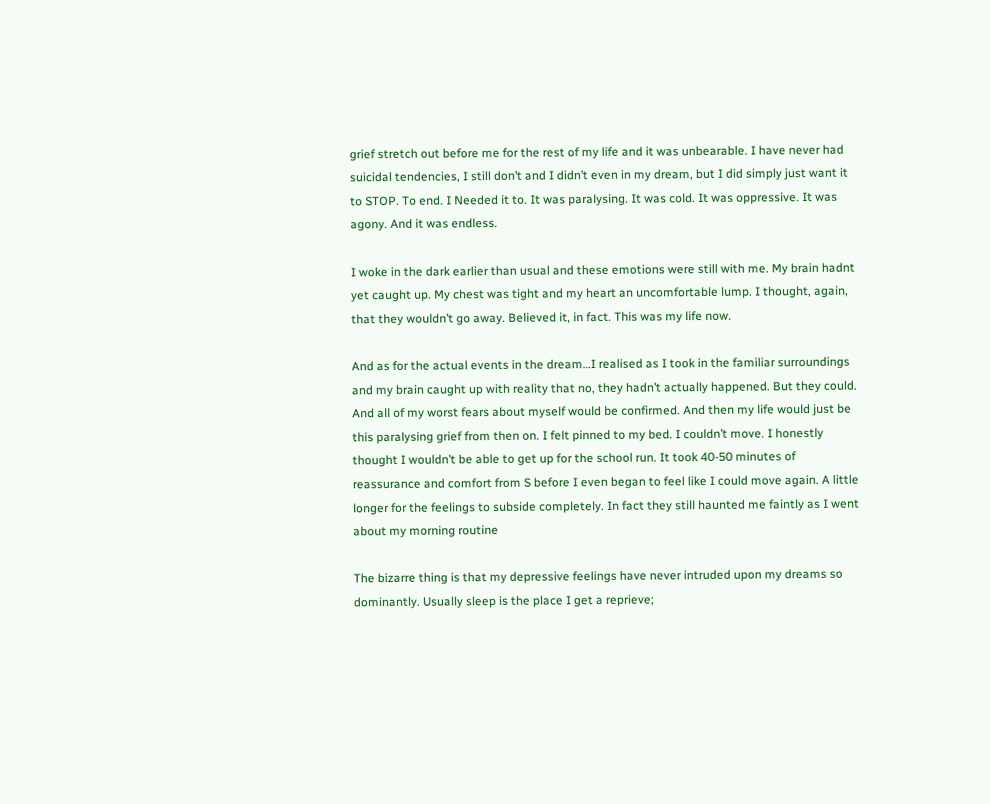grief stretch out before me for the rest of my life and it was unbearable. I have never had suicidal tendencies, I still don’t and I didn’t even in my dream, but I did simply just want it to STOP. To end. I Needed it to. It was paralysing. It was cold. It was oppressive. It was agony. And it was endless.

I woke in the dark earlier than usual and these emotions were still with me. My brain hadnt yet caught up. My chest was tight and my heart an uncomfortable lump. I thought, again, that they wouldn’t go away. Believed it, in fact. This was my life now.

And as for the actual events in the dream…I realised as I took in the familiar surroundings and my brain caught up with reality that no, they hadn’t actually happened. But they could. And all of my worst fears about myself would be confirmed. And then my life would just be this paralysing grief from then on. I felt pinned to my bed. I couldn’t move. I honestly thought I wouldn’t be able to get up for the school run. It took 40-50 minutes of reassurance and comfort from S before I even began to feel like I could move again. A little longer for the feelings to subside completely. In fact they still haunted me faintly as I went about my morning routine

The bizarre thing is that my depressive feelings have never intruded upon my dreams so dominantly. Usually sleep is the place I get a reprieve;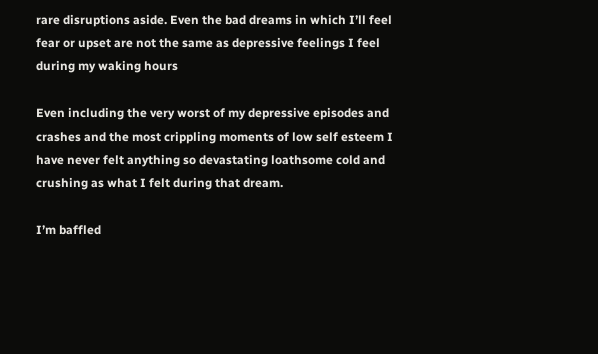rare disruptions aside. Even the bad dreams in which I’ll feel fear or upset are not the same as depressive feelings I feel during my waking hours

Even including the very worst of my depressive episodes and crashes and the most crippling moments of low self esteem I have never felt anything so devastating loathsome cold and crushing as what I felt during that dream.

I’m baffled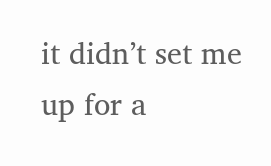it didn’t set me up for a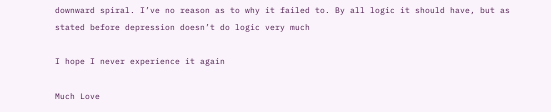downward spiral. I’ve no reason as to why it failed to. By all logic it should have, but as stated before depression doesn’t do logic very much

I hope I never experience it again

Much Love